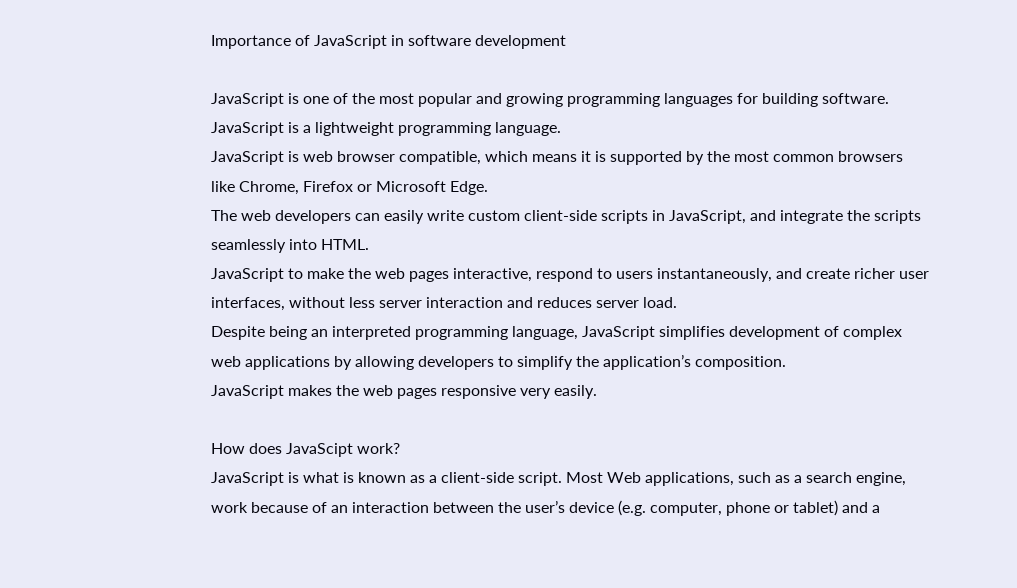Importance of JavaScript in software development

JavaScript is one of the most popular and growing programming languages for building software.
JavaScript is a lightweight programming language.
JavaScript is web browser compatible, which means it is supported by the most common browsers like Chrome, Firefox or Microsoft Edge.
The web developers can easily write custom client-side scripts in JavaScript, and integrate the scripts seamlessly into HTML.
JavaScript to make the web pages interactive, respond to users instantaneously, and create richer user interfaces, without less server interaction and reduces server load.
Despite being an interpreted programming language, JavaScript simplifies development of complex web applications by allowing developers to simplify the application’s composition.
JavaScript makes the web pages responsive very easily.

How does JavaScipt work?
JavaScript is what is known as a client-side script. Most Web applications, such as a search engine, work because of an interaction between the user’s device (e.g. computer, phone or tablet) and a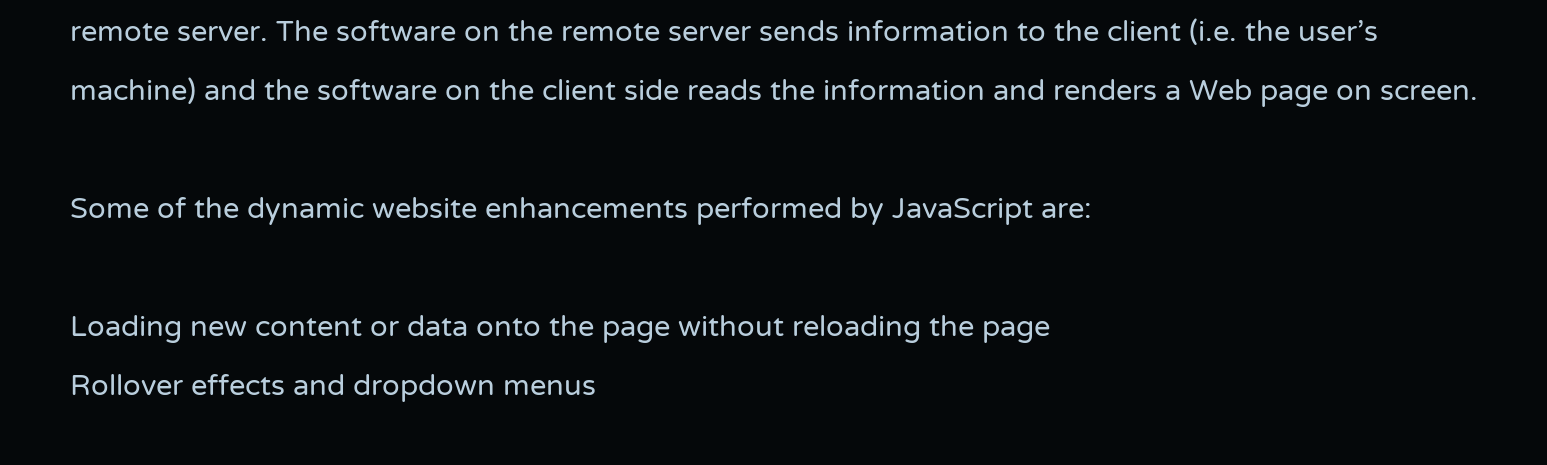remote server. The software on the remote server sends information to the client (i.e. the user’s machine) and the software on the client side reads the information and renders a Web page on screen.

Some of the dynamic website enhancements performed by JavaScript are:

Loading new content or data onto the page without reloading the page
Rollover effects and dropdown menus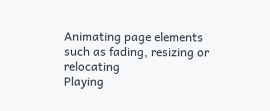Animating page elements such as fading, resizing or relocating
Playing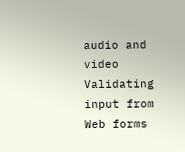audio and video
Validating input from Web forms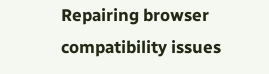Repairing browser compatibility issues